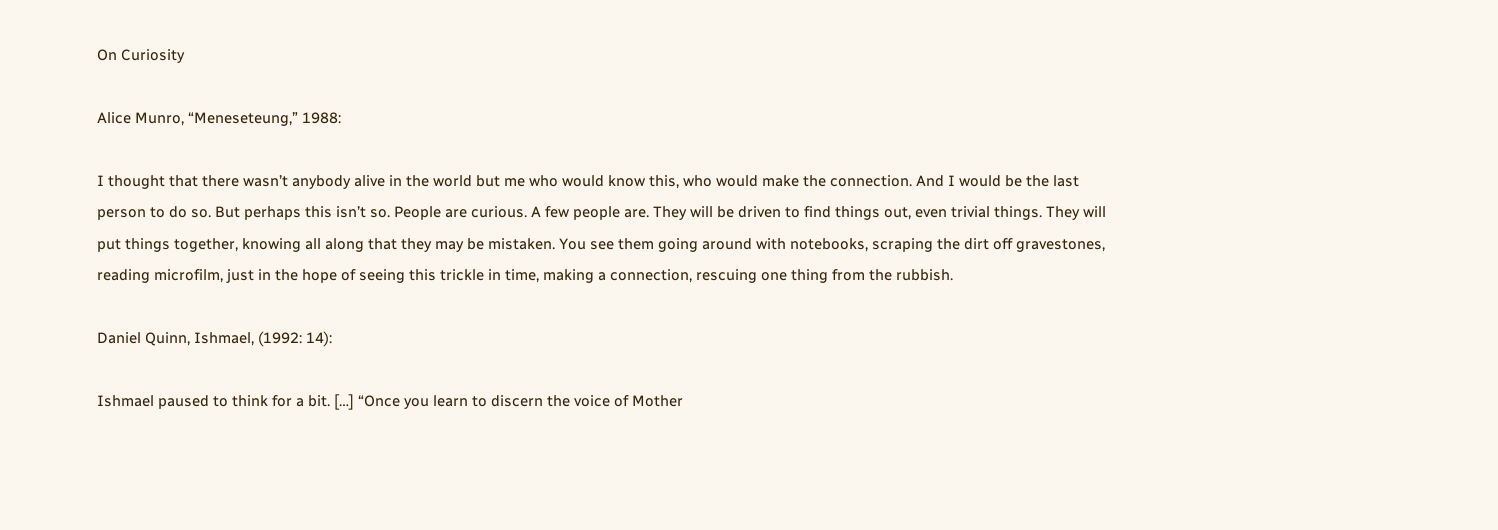On Curiosity

Alice Munro, “Meneseteung,” 1988:

I thought that there wasn’t anybody alive in the world but me who would know this, who would make the connection. And I would be the last person to do so. But perhaps this isn’t so. People are curious. A few people are. They will be driven to find things out, even trivial things. They will put things together, knowing all along that they may be mistaken. You see them going around with notebooks, scraping the dirt off gravestones, reading microfilm, just in the hope of seeing this trickle in time, making a connection, rescuing one thing from the rubbish.

Daniel Quinn, Ishmael, (1992: 14):

Ishmael paused to think for a bit. […] “Once you learn to discern the voice of Mother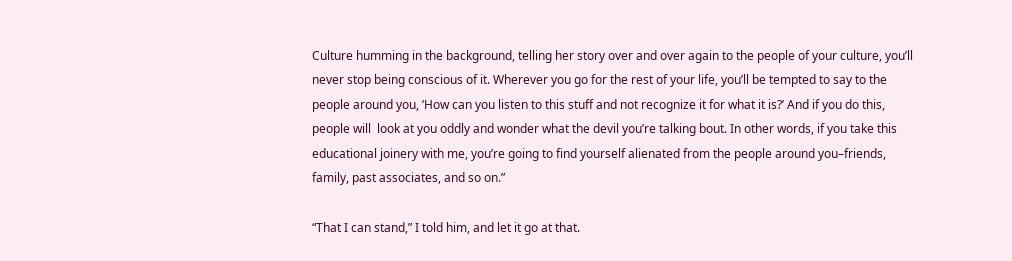Culture humming in the background, telling her story over and over again to the people of your culture, you’ll never stop being conscious of it. Wherever you go for the rest of your life, you’ll be tempted to say to the people around you, ‘How can you listen to this stuff and not recognize it for what it is?’ And if you do this, people will  look at you oddly and wonder what the devil you’re talking bout. In other words, if you take this educational joinery with me, you’re going to find yourself alienated from the people around you–friends, family, past associates, and so on.”

“That I can stand,” I told him, and let it go at that.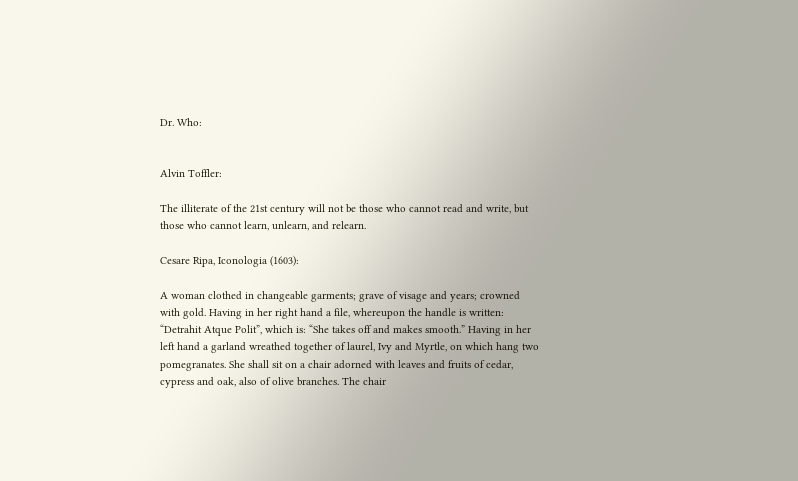Dr. Who:


Alvin Toffler:

The illiterate of the 21st century will not be those who cannot read and write, but those who cannot learn, unlearn, and relearn.

Cesare Ripa, Iconologia (1603):

A woman clothed in changeable garments; grave of visage and years; crowned with gold. Having in her right hand a file, whereupon the handle is written: “Detrahit Atque Polit”, which is: “She takes off and makes smooth.” Having in her left hand a garland wreathed together of laurel, Ivy and Myrtle, on which hang two pomegranates. She shall sit on a chair adorned with leaves and fruits of cedar, cypress and oak, also of olive branches. The chair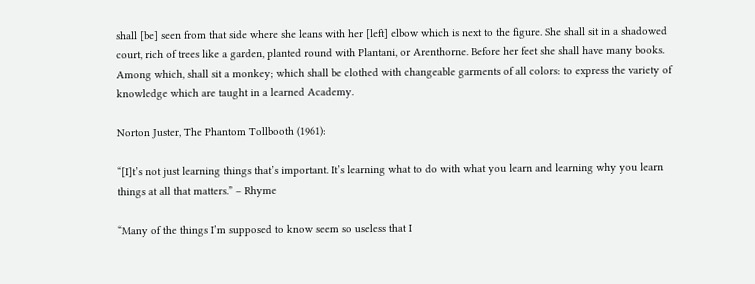shall [be] seen from that side where she leans with her [left] elbow which is next to the figure. She shall sit in a shadowed court, rich of trees like a garden, planted round with Plantani, or Arenthorne. Before her feet she shall have many books. Among which, shall sit a monkey; which shall be clothed with changeable garments of all colors: to express the variety of knowledge which are taught in a learned Academy.

Norton Juster, The Phantom Tollbooth (1961):

“[I]t’s not just learning things that’s important. It’s learning what to do with what you learn and learning why you learn things at all that matters.” – Rhyme

“Many of the things I’m supposed to know seem so useless that I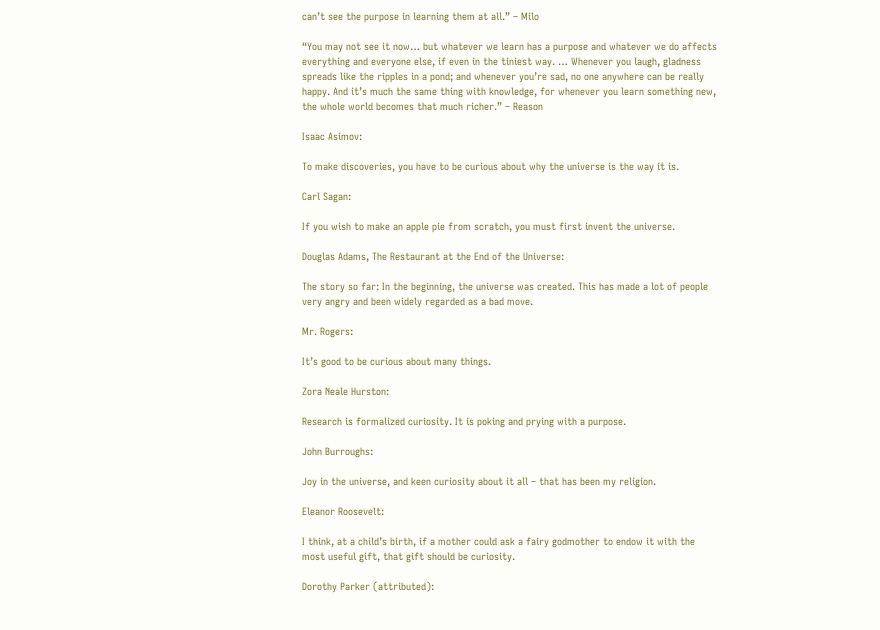can’t see the purpose in learning them at all.” – Milo

“You may not see it now… but whatever we learn has a purpose and whatever we do affects everything and everyone else, if even in the tiniest way. … Whenever you laugh, gladness spreads like the ripples in a pond; and whenever you’re sad, no one anywhere can be really happy. And it’s much the same thing with knowledge, for whenever you learn something new, the whole world becomes that much richer.” – Reason

Isaac Asimov:

To make discoveries, you have to be curious about why the universe is the way it is.

Carl Sagan:

If you wish to make an apple pie from scratch, you must first invent the universe.

Douglas Adams, The Restaurant at the End of the Universe:

The story so far: In the beginning, the universe was created. This has made a lot of people very angry and been widely regarded as a bad move.

Mr. Rogers:

It’s good to be curious about many things.

Zora Neale Hurston:

Research is formalized curiosity. It is poking and prying with a purpose.

John Burroughs:

Joy in the universe, and keen curiosity about it all – that has been my religion.

Eleanor Roosevelt:

I think, at a child’s birth, if a mother could ask a fairy godmother to endow it with the most useful gift, that gift should be curiosity.

Dorothy Parker (attributed):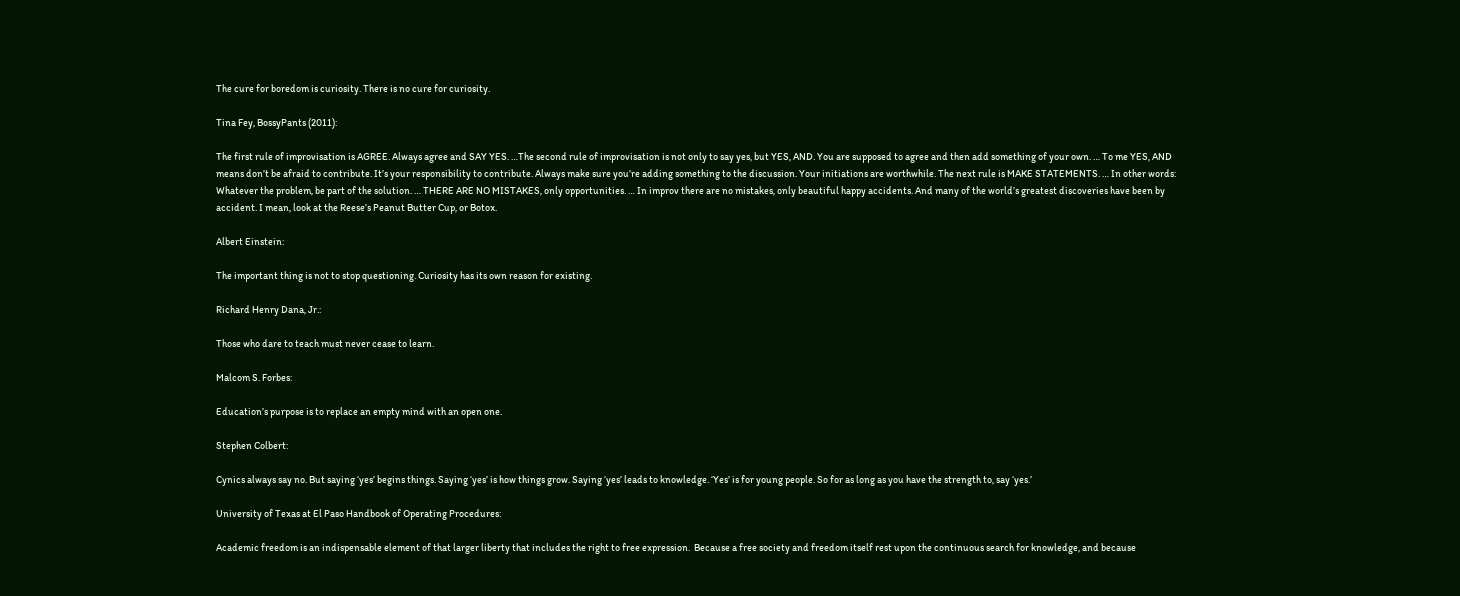The cure for boredom is curiosity. There is no cure for curiosity.

Tina Fey, BossyPants (2011):

The first rule of improvisation is AGREE. Always agree and SAY YES. …The second rule of improvisation is not only to say yes, but YES, AND. You are supposed to agree and then add something of your own. … To me YES, AND means don’t be afraid to contribute. It’s your responsibility to contribute. Always make sure you’re adding something to the discussion. Your initiations are worthwhile. The next rule is MAKE STATEMENTS. … In other words: Whatever the problem, be part of the solution. … THERE ARE NO MISTAKES, only opportunities. … In improv there are no mistakes, only beautiful happy accidents. And many of the world’s greatest discoveries have been by accident. I mean, look at the Reese’s Peanut Butter Cup, or Botox.

Albert Einstein:

The important thing is not to stop questioning. Curiosity has its own reason for existing.

Richard Henry Dana, Jr.:

Those who dare to teach must never cease to learn.

Malcom S. Forbes:

Education’s purpose is to replace an empty mind with an open one.

Stephen Colbert:

Cynics always say no. But saying ‘yes’ begins things. Saying ‘yes’ is how things grow. Saying ‘yes’ leads to knowledge. ‘Yes’ is for young people. So for as long as you have the strength to, say ‘yes.’

University of Texas at El Paso Handbook of Operating Procedures:

Academic freedom is an indispensable element of that larger liberty that includes the right to free expression.  Because a free society and freedom itself rest upon the continuous search for knowledge, and because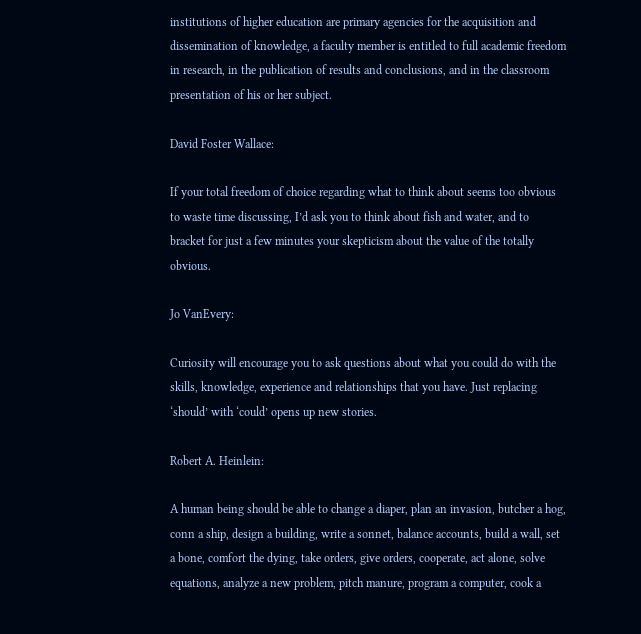institutions of higher education are primary agencies for the acquisition and dissemination of knowledge, a faculty member is entitled to full academic freedom in research, in the publication of results and conclusions, and in the classroom presentation of his or her subject.

David Foster Wallace:

If your total freedom of choice regarding what to think about seems too obvious to waste time discussing, I’d ask you to think about fish and water, and to bracket for just a few minutes your skepticism about the value of the totally obvious.

Jo VanEvery:

Curiosity will encourage you to ask questions about what you could do with the skills, knowledge, experience and relationships that you have. Just replacing ‘should’ with ‘could’ opens up new stories.

Robert A. Heinlein:

A human being should be able to change a diaper, plan an invasion, butcher a hog, conn a ship, design a building, write a sonnet, balance accounts, build a wall, set a bone, comfort the dying, take orders, give orders, cooperate, act alone, solve equations, analyze a new problem, pitch manure, program a computer, cook a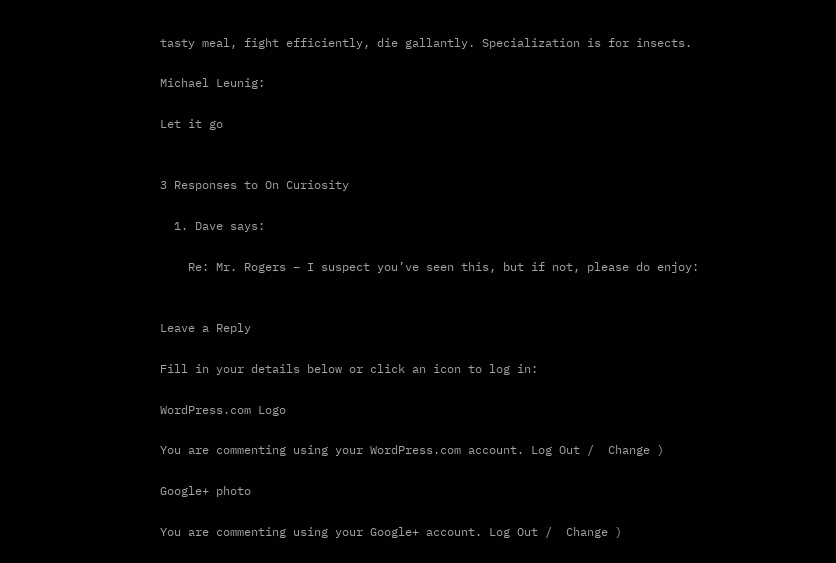tasty meal, fight efficiently, die gallantly. Specialization is for insects.

Michael Leunig:

Let it go


3 Responses to On Curiosity

  1. Dave says:

    Re: Mr. Rogers – I suspect you’ve seen this, but if not, please do enjoy:


Leave a Reply

Fill in your details below or click an icon to log in:

WordPress.com Logo

You are commenting using your WordPress.com account. Log Out /  Change )

Google+ photo

You are commenting using your Google+ account. Log Out /  Change )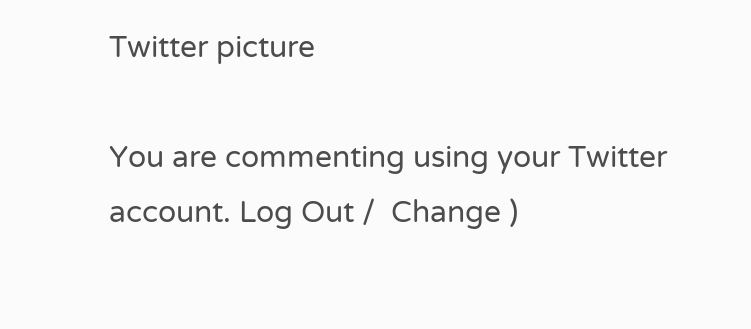Twitter picture

You are commenting using your Twitter account. Log Out /  Change )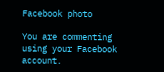Facebook photo

You are commenting using your Facebook account.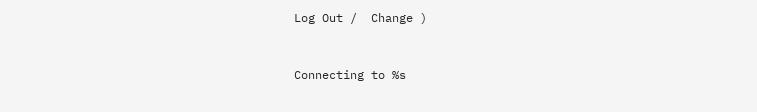Log Out /  Change )


Connecting to %s